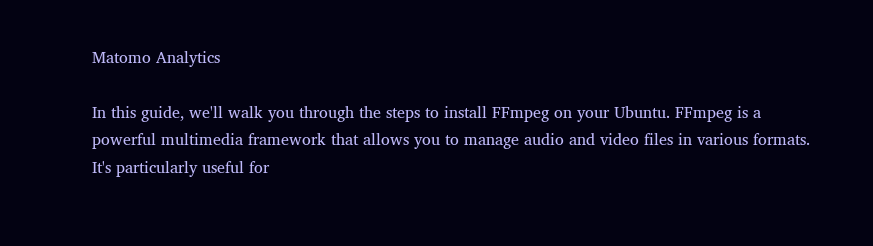Matomo Analytics

In this guide, we'll walk you through the steps to install FFmpeg on your Ubuntu. FFmpeg is a powerful multimedia framework that allows you to manage audio and video files in various formats. It's particularly useful for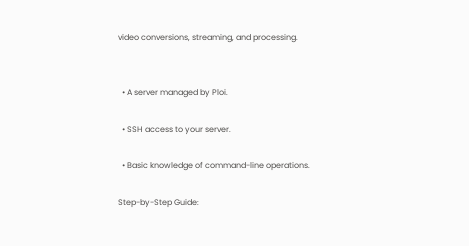video conversions, streaming, and processing.


  • A server managed by Ploi.

  • SSH access to your server.

  • Basic knowledge of command-line operations.

Step-by-Step Guide: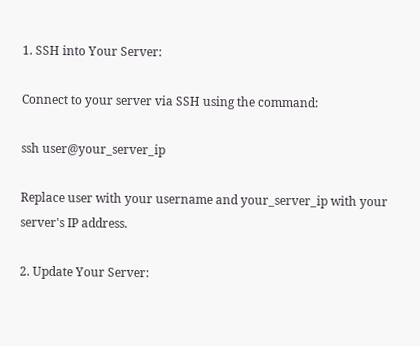1. SSH into Your Server:

Connect to your server via SSH using the command:

ssh user@your_server_ip

Replace user with your username and your_server_ip with your server's IP address.

2. Update Your Server: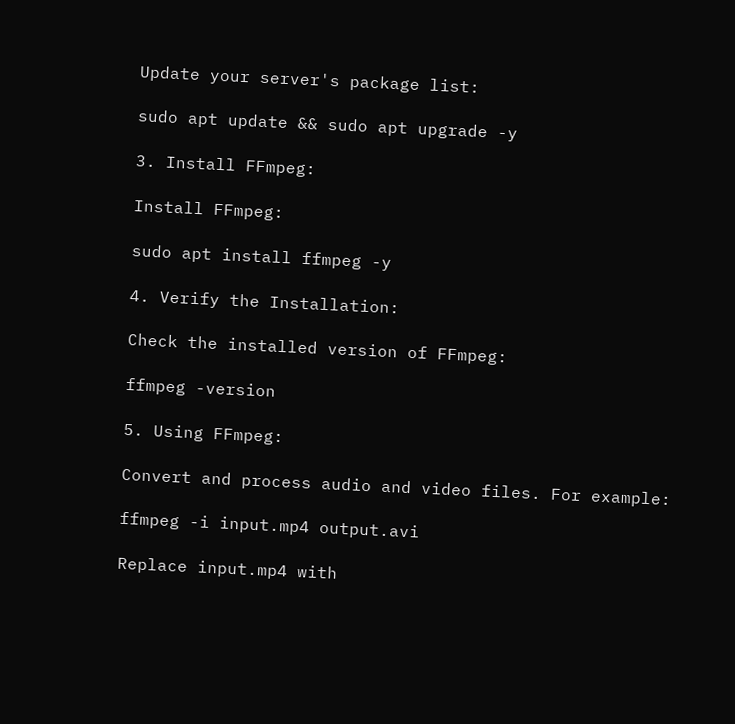Update your server's package list:

sudo apt update && sudo apt upgrade -y

3. Install FFmpeg:

Install FFmpeg:

sudo apt install ffmpeg -y

4. Verify the Installation:

Check the installed version of FFmpeg:

ffmpeg -version

5. Using FFmpeg:

Convert and process audio and video files. For example:

ffmpeg -i input.mp4 output.avi

Replace input.mp4 with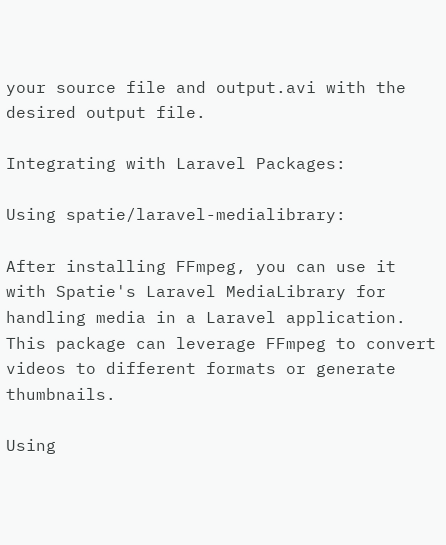your source file and output.avi with the desired output file.

Integrating with Laravel Packages:

Using spatie/laravel-medialibrary:

After installing FFmpeg, you can use it with Spatie's Laravel MediaLibrary for handling media in a Laravel application. This package can leverage FFmpeg to convert videos to different formats or generate thumbnails.

Using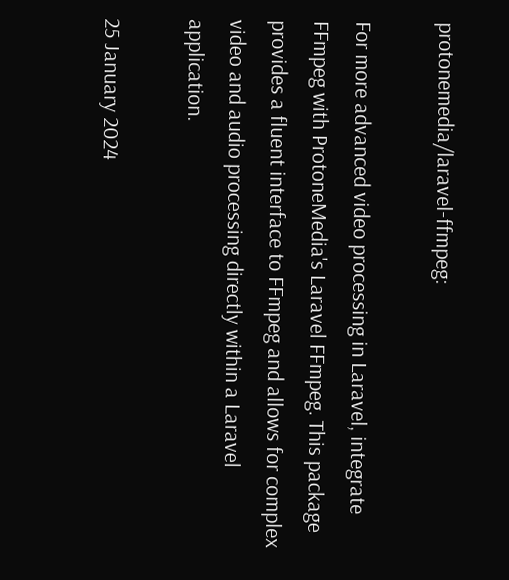protonemedia/laravel-ffmpeg:

For more advanced video processing in Laravel, integrate FFmpeg with ProtoneMedia's Laravel FFmpeg. This package provides a fluent interface to FFmpeg and allows for complex video and audio processing directly within a Laravel application.

25 January 2024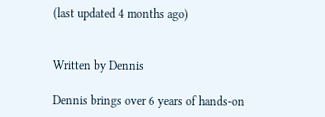(last updated 4 months ago)


Written by Dennis

Dennis brings over 6 years of hands-on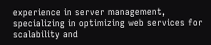experience in server management, specializing in optimizing web services for scalability and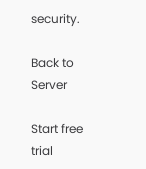security.

Back to Server

Start free trial